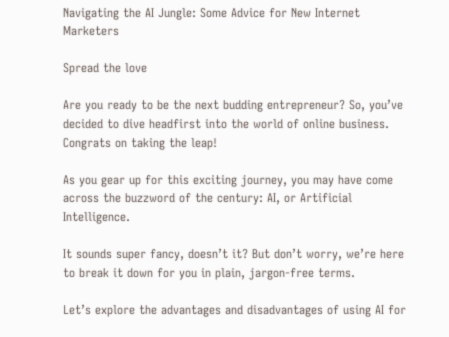Navigating the AI Jungle: Some Advice for New Internet Marketers

Spread the love

Are you ready to be the next budding entrepreneur? So, you’ve decided to dive headfirst into the world of online business. Congrats on taking the leap!

As you gear up for this exciting journey, you may have come across the buzzword of the century: AI, or Artificial Intelligence.

It sounds super fancy, doesn’t it? But don’t worry, we’re here to break it down for you in plain, jargon-free terms.

Let’s explore the advantages and disadvantages of using AI for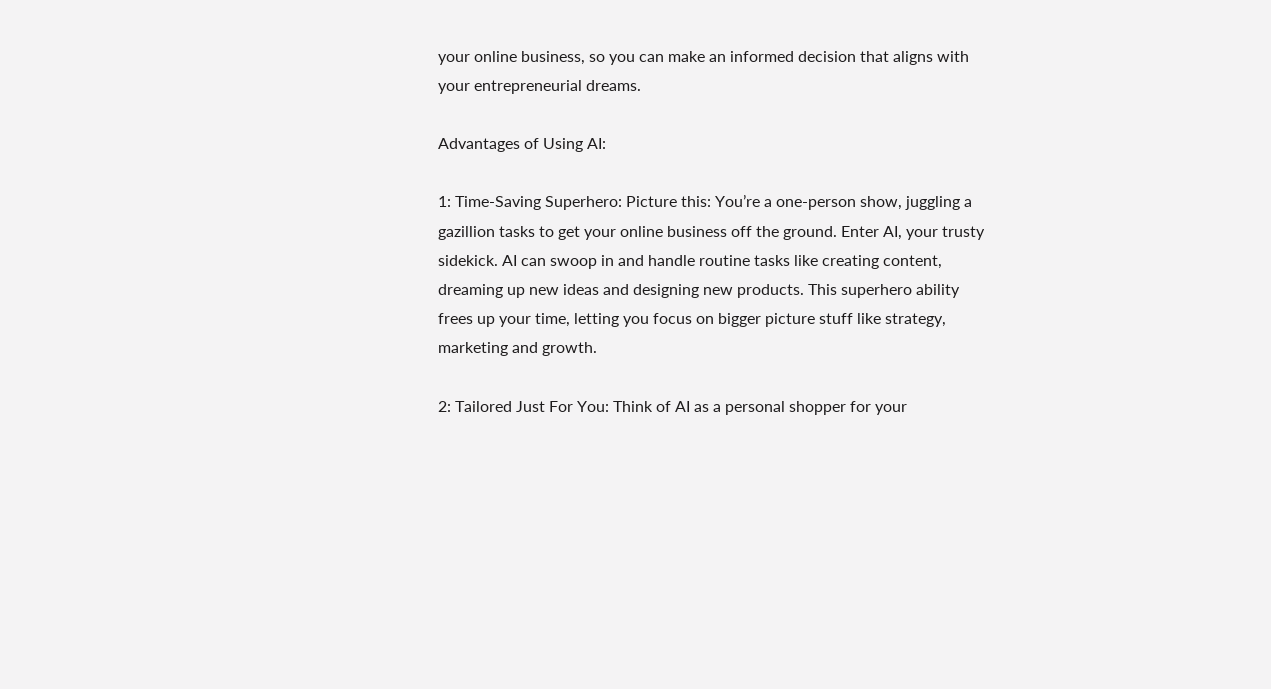your online business, so you can make an informed decision that aligns with your entrepreneurial dreams.

Advantages of Using AI:

1: Time-Saving Superhero: Picture this: You’re a one-person show, juggling a gazillion tasks to get your online business off the ground. Enter AI, your trusty sidekick. AI can swoop in and handle routine tasks like creating content, dreaming up new ideas and designing new products. This superhero ability frees up your time, letting you focus on bigger picture stuff like strategy, marketing and growth.

2: Tailored Just For You: Think of AI as a personal shopper for your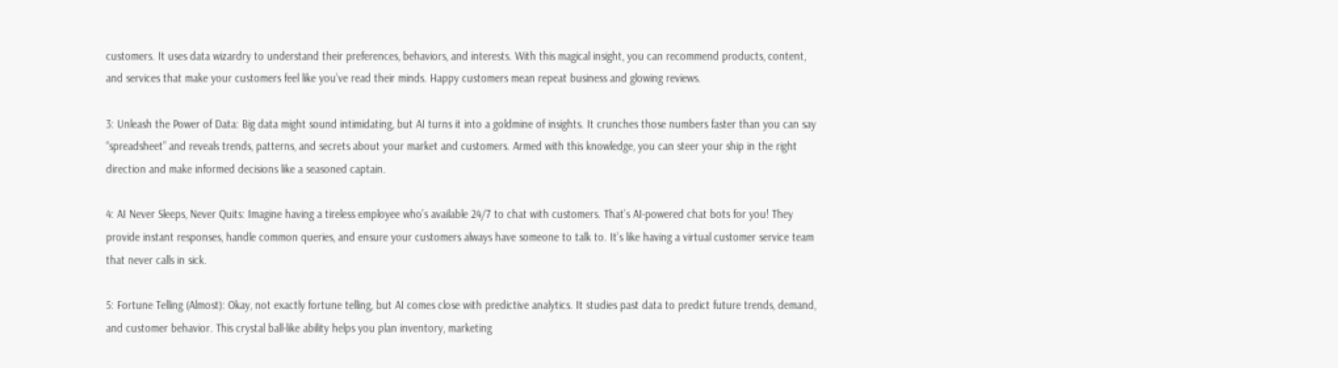customers. It uses data wizardry to understand their preferences, behaviors, and interests. With this magical insight, you can recommend products, content, and services that make your customers feel like you’ve read their minds. Happy customers mean repeat business and glowing reviews.

3: Unleash the Power of Data: Big data might sound intimidating, but AI turns it into a goldmine of insights. It crunches those numbers faster than you can say “spreadsheet” and reveals trends, patterns, and secrets about your market and customers. Armed with this knowledge, you can steer your ship in the right direction and make informed decisions like a seasoned captain.

4: AI Never Sleeps, Never Quits: Imagine having a tireless employee who’s available 24/7 to chat with customers. That’s AI-powered chat bots for you! They provide instant responses, handle common queries, and ensure your customers always have someone to talk to. It’s like having a virtual customer service team that never calls in sick.

5: Fortune Telling (Almost): Okay, not exactly fortune telling, but AI comes close with predictive analytics. It studies past data to predict future trends, demand, and customer behavior. This crystal ball-like ability helps you plan inventory, marketing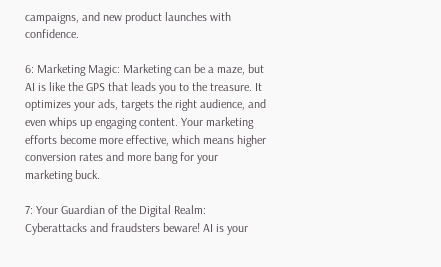campaigns, and new product launches with confidence.

6: Marketing Magic: Marketing can be a maze, but AI is like the GPS that leads you to the treasure. It optimizes your ads, targets the right audience, and even whips up engaging content. Your marketing efforts become more effective, which means higher conversion rates and more bang for your marketing buck.

7: Your Guardian of the Digital Realm: Cyberattacks and fraudsters beware! AI is your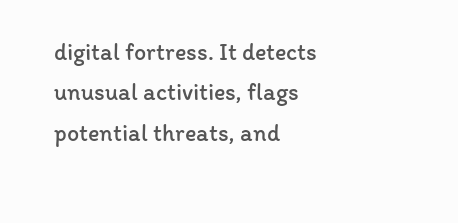digital fortress. It detects unusual activities, flags potential threats, and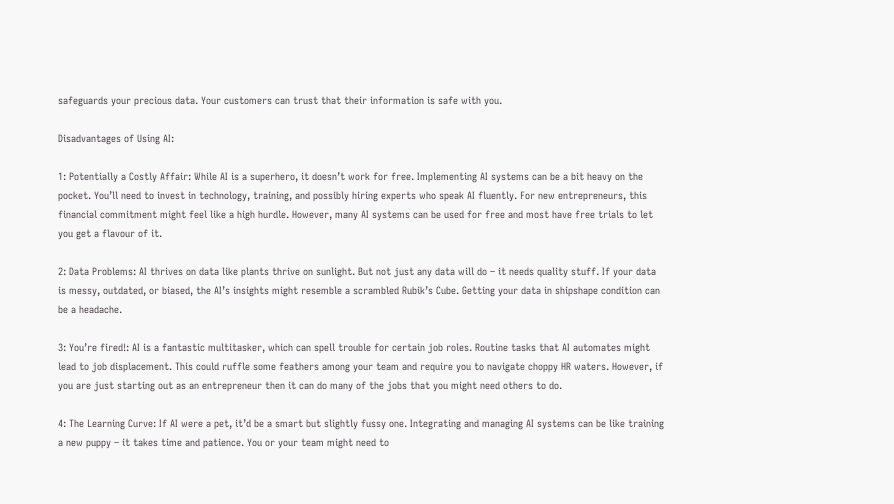safeguards your precious data. Your customers can trust that their information is safe with you.

Disadvantages of Using AI:

1: Potentially a Costly Affair: While AI is a superhero, it doesn’t work for free. Implementing AI systems can be a bit heavy on the pocket. You’ll need to invest in technology, training, and possibly hiring experts who speak AI fluently. For new entrepreneurs, this financial commitment might feel like a high hurdle. However, many AI systems can be used for free and most have free trials to let you get a flavour of it.

2: Data Problems: AI thrives on data like plants thrive on sunlight. But not just any data will do – it needs quality stuff. If your data is messy, outdated, or biased, the AI’s insights might resemble a scrambled Rubik’s Cube. Getting your data in shipshape condition can be a headache.

3: You’re fired!: AI is a fantastic multitasker, which can spell trouble for certain job roles. Routine tasks that AI automates might lead to job displacement. This could ruffle some feathers among your team and require you to navigate choppy HR waters. However, if you are just starting out as an entrepreneur then it can do many of the jobs that you might need others to do.

4: The Learning Curve: If AI were a pet, it’d be a smart but slightly fussy one. Integrating and managing AI systems can be like training a new puppy – it takes time and patience. You or your team might need to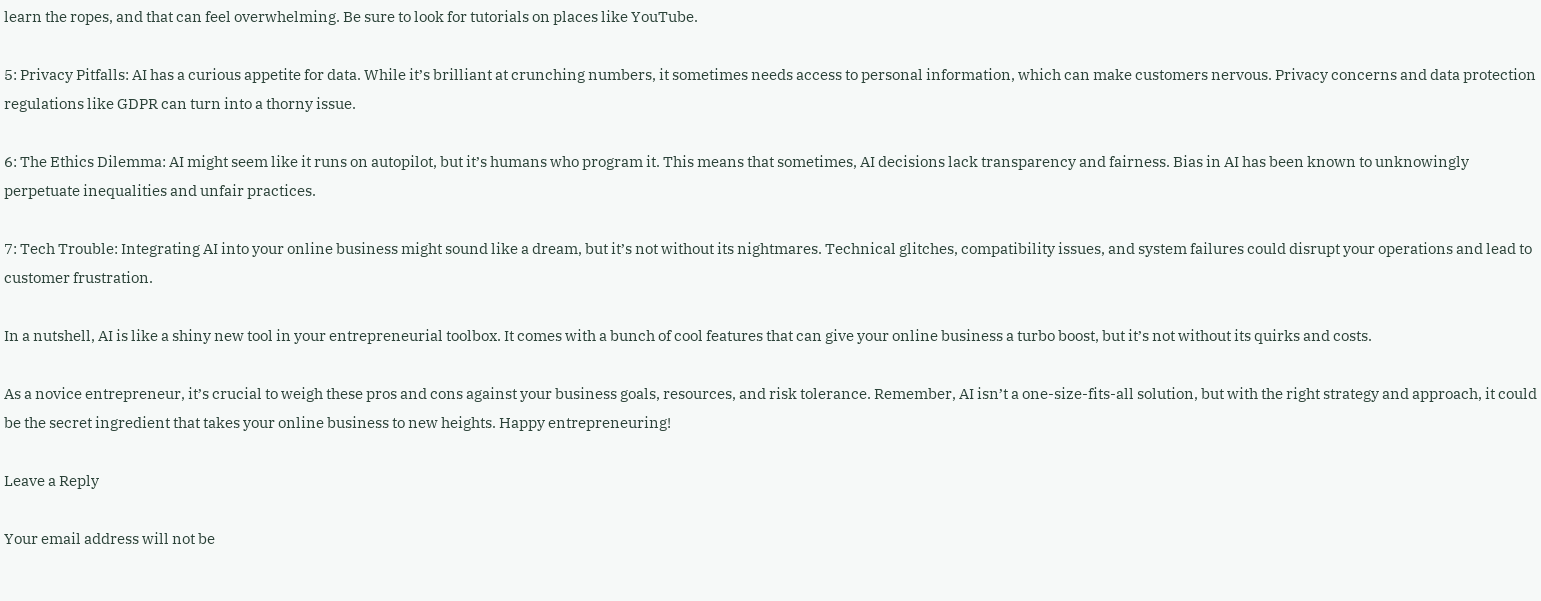learn the ropes, and that can feel overwhelming. Be sure to look for tutorials on places like YouTube.

5: Privacy Pitfalls: AI has a curious appetite for data. While it’s brilliant at crunching numbers, it sometimes needs access to personal information, which can make customers nervous. Privacy concerns and data protection regulations like GDPR can turn into a thorny issue.

6: The Ethics Dilemma: AI might seem like it runs on autopilot, but it’s humans who program it. This means that sometimes, AI decisions lack transparency and fairness. Bias in AI has been known to unknowingly perpetuate inequalities and unfair practices.

7: Tech Trouble: Integrating AI into your online business might sound like a dream, but it’s not without its nightmares. Technical glitches, compatibility issues, and system failures could disrupt your operations and lead to customer frustration.

In a nutshell, AI is like a shiny new tool in your entrepreneurial toolbox. It comes with a bunch of cool features that can give your online business a turbo boost, but it’s not without its quirks and costs.

As a novice entrepreneur, it’s crucial to weigh these pros and cons against your business goals, resources, and risk tolerance. Remember, AI isn’t a one-size-fits-all solution, but with the right strategy and approach, it could be the secret ingredient that takes your online business to new heights. Happy entrepreneuring!

Leave a Reply

Your email address will not be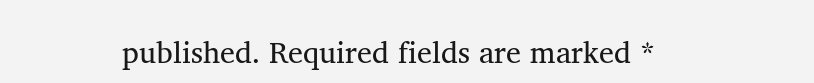published. Required fields are marked *